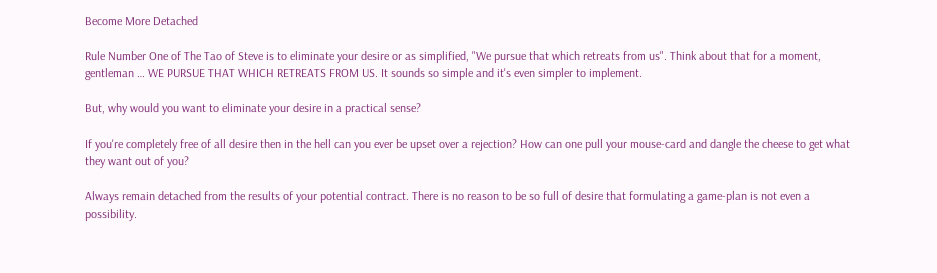Become More Detached

Rule Number One of The Tao of Steve is to eliminate your desire or as simplified, "We pursue that which retreats from us". Think about that for a moment, gentleman … WE PURSUE THAT WHICH RETREATS FROM US. It sounds so simple and it's even simpler to implement.

But, why would you want to eliminate your desire in a practical sense?

If you're completely free of all desire then in the hell can you ever be upset over a rejection? How can one pull your mouse-card and dangle the cheese to get what they want out of you?

Always remain detached from the results of your potential contract. There is no reason to be so full of desire that formulating a game-plan is not even a possibility.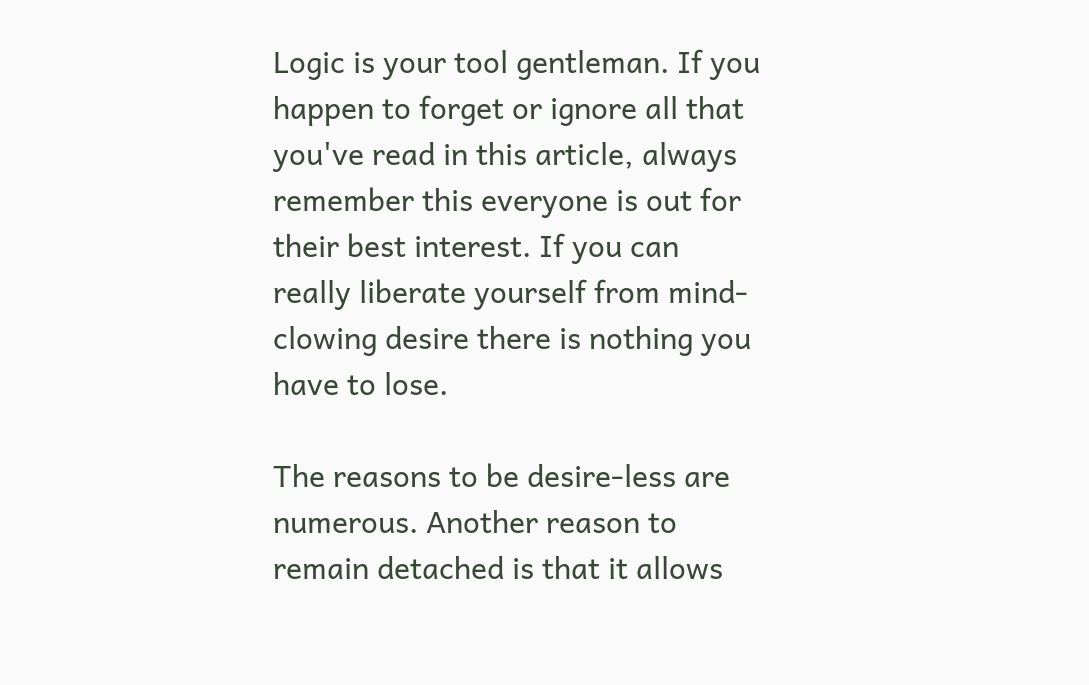Logic is your tool gentleman. If you happen to forget or ignore all that you've read in this article, always remember this everyone is out for their best interest. If you can really liberate yourself from mind-clowing desire there is nothing you have to lose.

The reasons to be desire-less are numerous. Another reason to remain detached is that it allows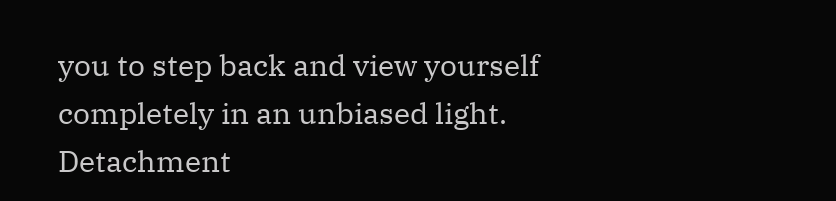you to step back and view yourself completely in an unbiased light. Detachment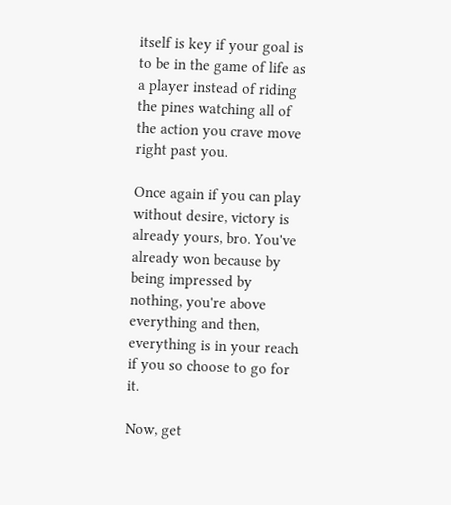itself is key if your goal is to be in the game of life as a player instead of riding the pines watching all of the action you crave move right past you.

Once again if you can play without desire, victory is already yours, bro. You've already won because by being impressed by nothing, you're above everything and then, everything is in your reach if you so choose to go for it.

Now, get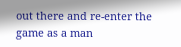out there and re-enter the game as a man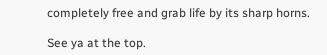completely free and grab life by its sharp horns.

See ya at the top.